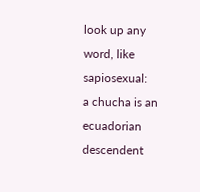look up any word, like sapiosexual:
a chucha is an ecuadorian descendent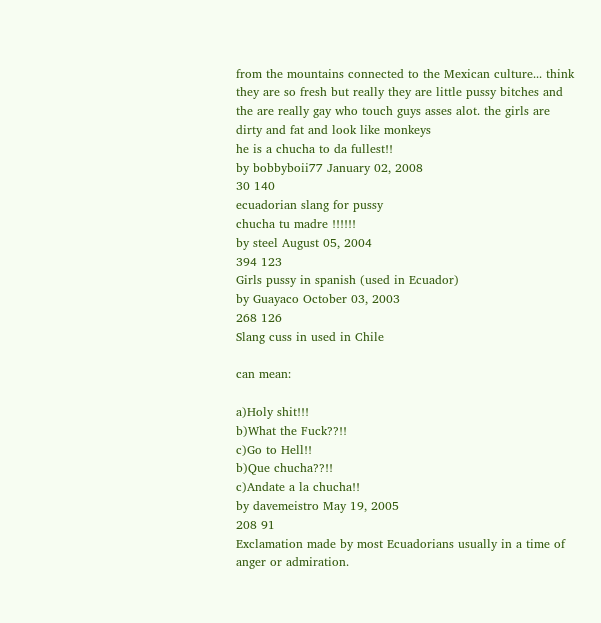from the mountains connected to the Mexican culture... think they are so fresh but really they are little pussy bitches and the are really gay who touch guys asses alot. the girls are dirty and fat and look like monkeys
he is a chucha to da fullest!!
by bobbyboii77 January 02, 2008
30 140
ecuadorian slang for pussy
chucha tu madre !!!!!!
by steel August 05, 2004
394 123
Girls pussy in spanish (used in Ecuador)
by Guayaco October 03, 2003
268 126
Slang cuss in used in Chile

can mean:

a)Holy shit!!!
b)What the Fuck??!!
c)Go to Hell!!
b)Que chucha??!!
c)Andate a la chucha!!
by davemeistro May 19, 2005
208 91
Exclamation made by most Ecuadorians usually in a time of anger or admiration.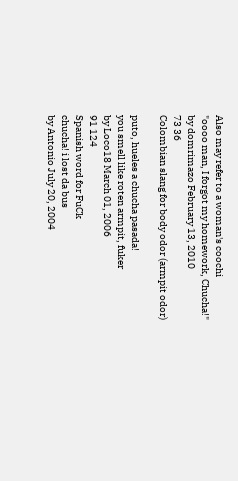Also may refer to a woman's coochi
"oooo man, I forgot my homework, Chucha!"
by domrimazo February 13, 2010
73 36
Colombian slang for body odor (armpit odor)

puto, hueles a chucha pasada!
you smell like roten armpit, fuker
by Loco18 March 01, 2006
91 124
Spanish word for FuCk
chucha! i lost da bus
by Antonio July 20, 2004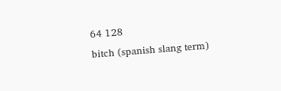64 128
bitch (spanish slang term)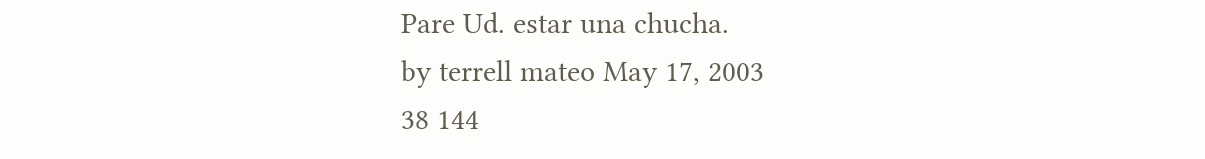Pare Ud. estar una chucha.
by terrell mateo May 17, 2003
38 144